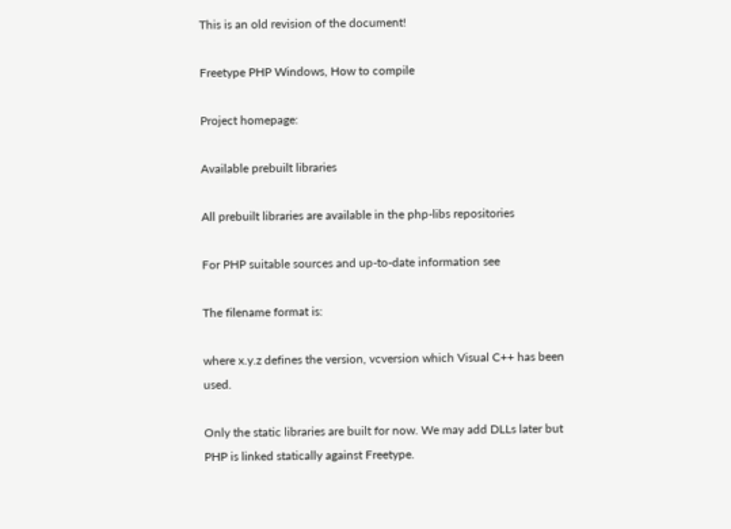This is an old revision of the document!

Freetype PHP Windows, How to compile

Project homepage:

Available prebuilt libraries

All prebuilt libraries are available in the php-libs repositories

For PHP suitable sources and up-to-date information see

The filename format is:

where x.y.z defines the version, vcversion which Visual C++ has been used.

Only the static libraries are built for now. We may add DLLs later but PHP is linked statically against Freetype.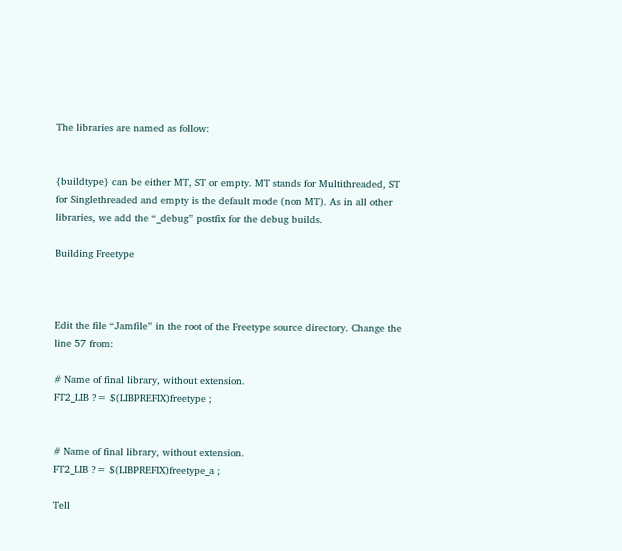The libraries are named as follow:


{buildtype} can be either MT, ST or empty. MT stands for Multithreaded, ST for Singlethreaded and empty is the default mode (non MT). As in all other libraries, we add the “_debug” postfix for the debug builds.

Building Freetype



Edit the file “Jamfile” in the root of the Freetype source directory. Change the line 57 from:

# Name of final library, without extension.
FT2_LIB ?= $(LIBPREFIX)freetype ;


# Name of final library, without extension.
FT2_LIB ?= $(LIBPREFIX)freetype_a ;

Tell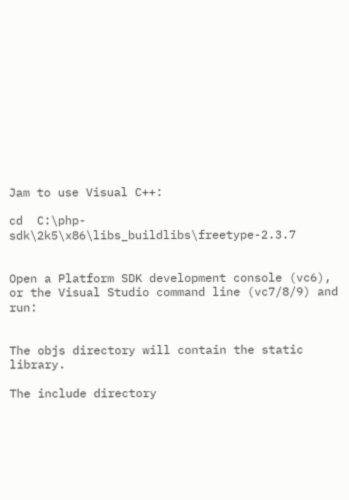Jam to use Visual C++:

cd  C:\php-sdk\2k5\x86\libs_buildlibs\freetype-2.3.7


Open a Platform SDK development console (vc6), or the Visual Studio command line (vc7/8/9) and run:


The objs directory will contain the static library.

The include directory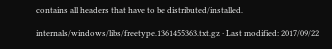contains all headers that have to be distributed/installed.

internals/windows/libs/freetype.1361455363.txt.gz · Last modified: 2017/09/22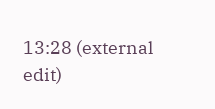13:28 (external edit)